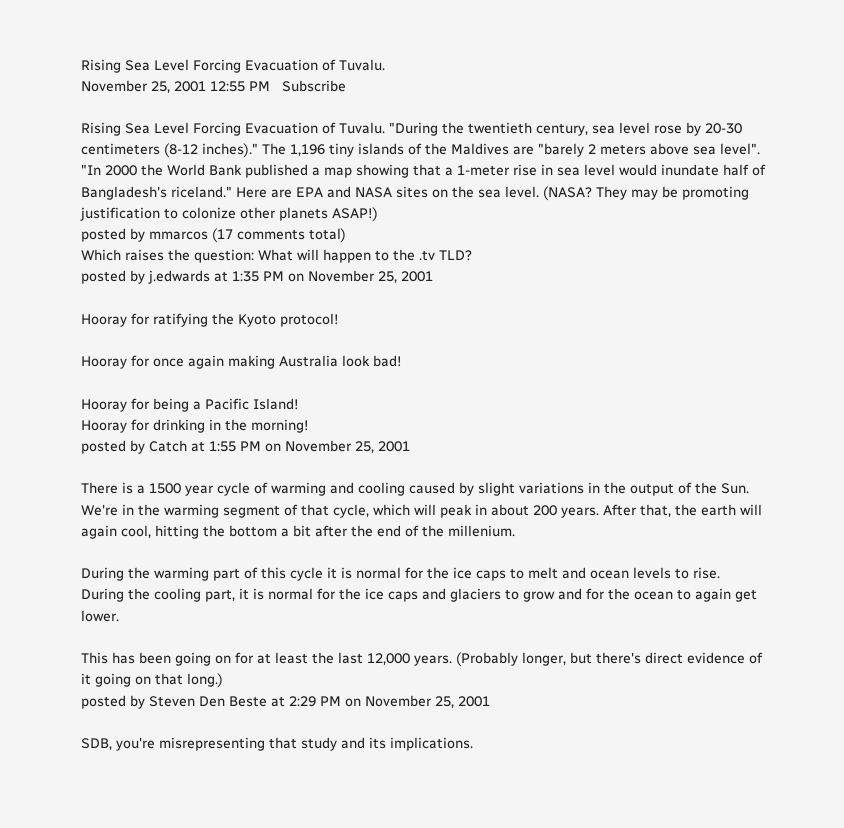Rising Sea Level Forcing Evacuation of Tuvalu.
November 25, 2001 12:55 PM   Subscribe

Rising Sea Level Forcing Evacuation of Tuvalu. "During the twentieth century, sea level rose by 20-30 centimeters (8-12 inches)." The 1,196 tiny islands of the Maldives are "barely 2 meters above sea level". "In 2000 the World Bank published a map showing that a 1-meter rise in sea level would inundate half of Bangladesh's riceland." Here are EPA and NASA sites on the sea level. (NASA? They may be promoting justification to colonize other planets ASAP!)
posted by mmarcos (17 comments total)
Which raises the question: What will happen to the .tv TLD?
posted by j.edwards at 1:35 PM on November 25, 2001

Hooray for ratifying the Kyoto protocol!

Hooray for once again making Australia look bad!

Hooray for being a Pacific Island!
Hooray for drinking in the morning!
posted by Catch at 1:55 PM on November 25, 2001

There is a 1500 year cycle of warming and cooling caused by slight variations in the output of the Sun. We're in the warming segment of that cycle, which will peak in about 200 years. After that, the earth will again cool, hitting the bottom a bit after the end of the millenium.

During the warming part of this cycle it is normal for the ice caps to melt and ocean levels to rise. During the cooling part, it is normal for the ice caps and glaciers to grow and for the ocean to again get lower.

This has been going on for at least the last 12,000 years. (Probably longer, but there's direct evidence of it going on that long.)
posted by Steven Den Beste at 2:29 PM on November 25, 2001

SDB, you're misrepresenting that study and its implications.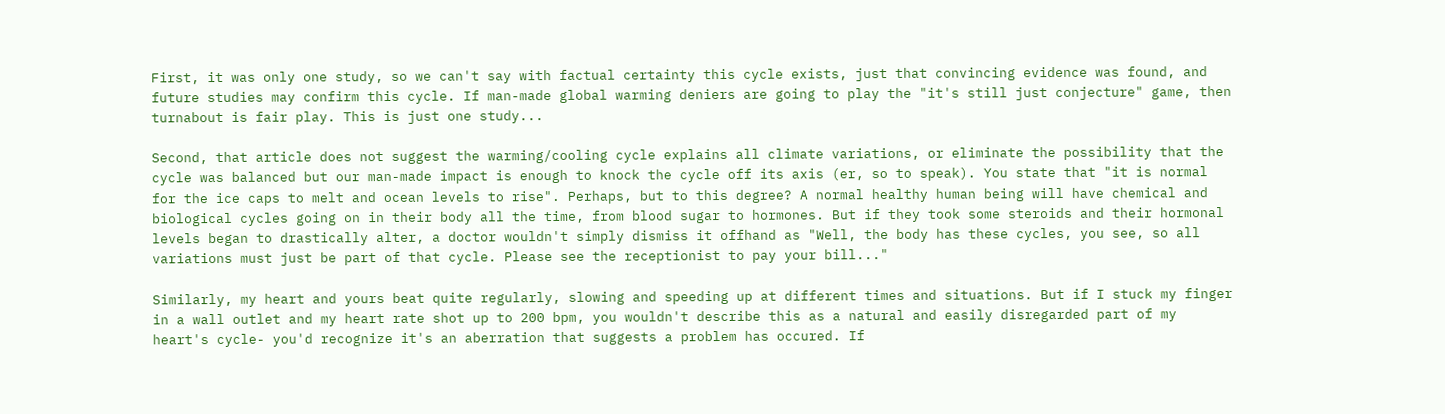First, it was only one study, so we can't say with factual certainty this cycle exists, just that convincing evidence was found, and future studies may confirm this cycle. If man-made global warming deniers are going to play the "it's still just conjecture" game, then turnabout is fair play. This is just one study...

Second, that article does not suggest the warming/cooling cycle explains all climate variations, or eliminate the possibility that the cycle was balanced but our man-made impact is enough to knock the cycle off its axis (er, so to speak). You state that "it is normal for the ice caps to melt and ocean levels to rise". Perhaps, but to this degree? A normal healthy human being will have chemical and biological cycles going on in their body all the time, from blood sugar to hormones. But if they took some steroids and their hormonal levels began to drastically alter, a doctor wouldn't simply dismiss it offhand as "Well, the body has these cycles, you see, so all variations must just be part of that cycle. Please see the receptionist to pay your bill..."

Similarly, my heart and yours beat quite regularly, slowing and speeding up at different times and situations. But if I stuck my finger in a wall outlet and my heart rate shot up to 200 bpm, you wouldn't describe this as a natural and easily disregarded part of my heart's cycle- you'd recognize it's an aberration that suggests a problem has occured. If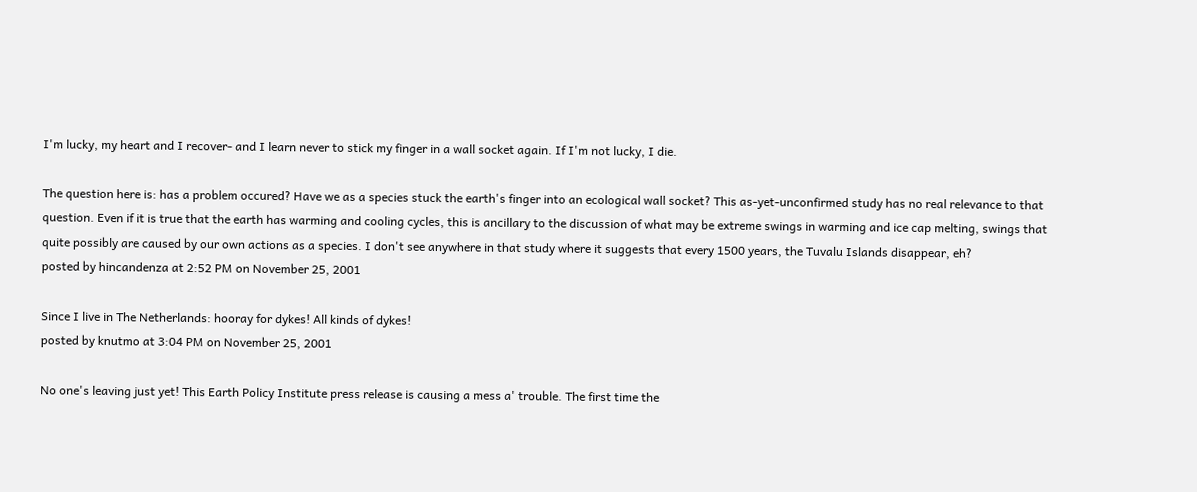I'm lucky, my heart and I recover- and I learn never to stick my finger in a wall socket again. If I'm not lucky, I die.

The question here is: has a problem occured? Have we as a species stuck the earth's finger into an ecological wall socket? This as-yet-unconfirmed study has no real relevance to that question. Even if it is true that the earth has warming and cooling cycles, this is ancillary to the discussion of what may be extreme swings in warming and ice cap melting, swings that quite possibly are caused by our own actions as a species. I don't see anywhere in that study where it suggests that every 1500 years, the Tuvalu Islands disappear, eh?
posted by hincandenza at 2:52 PM on November 25, 2001

Since I live in The Netherlands: hooray for dykes! All kinds of dykes!
posted by knutmo at 3:04 PM on November 25, 2001

No one's leaving just yet! This Earth Policy Institute press release is causing a mess a' trouble. The first time the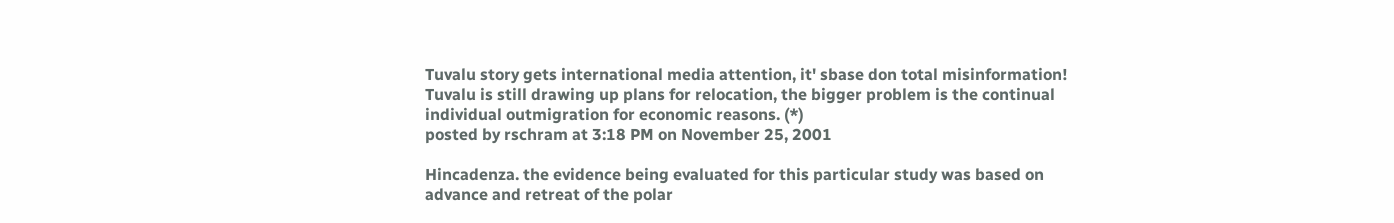Tuvalu story gets international media attention, it' sbase don total misinformation! Tuvalu is still drawing up plans for relocation, the bigger problem is the continual individual outmigration for economic reasons. (*)
posted by rschram at 3:18 PM on November 25, 2001

Hincadenza. the evidence being evaluated for this particular study was based on advance and retreat of the polar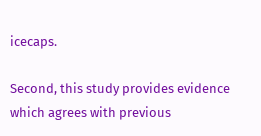icecaps.

Second, this study provides evidence which agrees with previous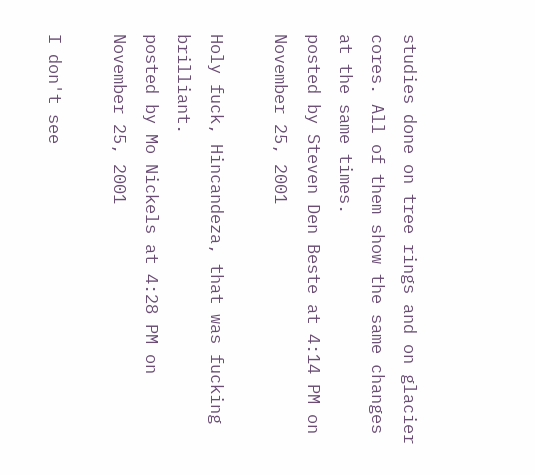studies done on tree rings and on glacier cores. All of them show the same changes at the same times.
posted by Steven Den Beste at 4:14 PM on November 25, 2001

Holy fuck, Hincandeza, that was fucking brilliant.
posted by Mo Nickels at 4:28 PM on November 25, 2001

I don't see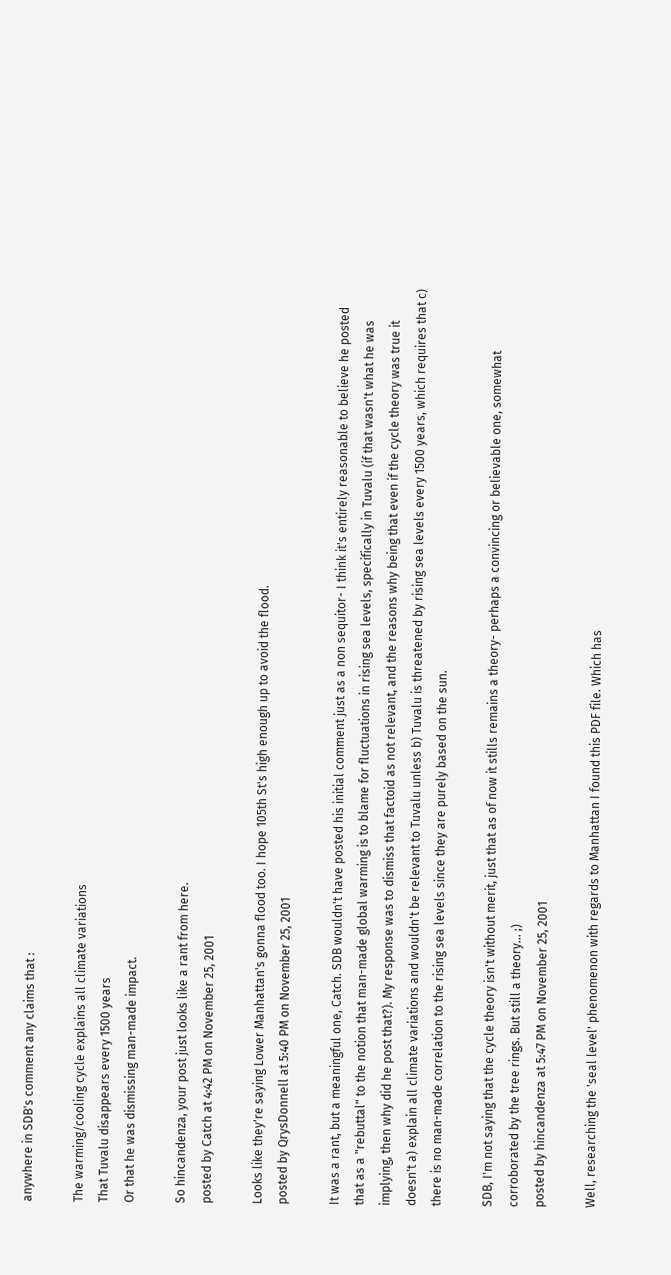anywhere in SDB's comment any claims that :

The warming/cooling cycle explains all climate variations
That Tuvalu disappears every 1500 years
Or that he was dismissing man-made impact.

So hincandenza, your post just looks like a rant from here.
posted by Catch at 4:42 PM on November 25, 2001

Looks like they're saying Lower Manhattan's gonna flood too. I hope 105th St's high enough up to avoid the flood.
posted by QrysDonnell at 5:40 PM on November 25, 2001

It was a rant, but a meaningful one, Catch. SDB wouldn't have posted his initial comment just as a non sequitor- I think it's entirely reasonable to believe he posted that as a "rebuttal" to the notion that man-made global warming is to blame for fluctuations in rising sea levels, specifically in Tuvalu (if that wasn't what he was implying, then why did he post that?). My response was to dismiss that factoid as not relevant, and the reasons why being that even if the cycle theory was true it doesn't a) explain all climate variations and wouldn't be relevant to Tuvalu unless b) Tuvalu is threatened by rising sea levels every 1500 years, which requires that c) there is no man-made correlation to the rising sea levels since they are purely based on the sun.

SDB, I'm not saying that the cycle theory isn't without merit, just that as of now it stills remains a theory- perhaps a convincing or believable one, somewhat corroborated by the tree rings. But still a theory... ;)
posted by hincandenza at 5:47 PM on November 25, 2001

Well, researching the 'seal level' phenomenon with regards to Manhattan I found this PDF file. Which has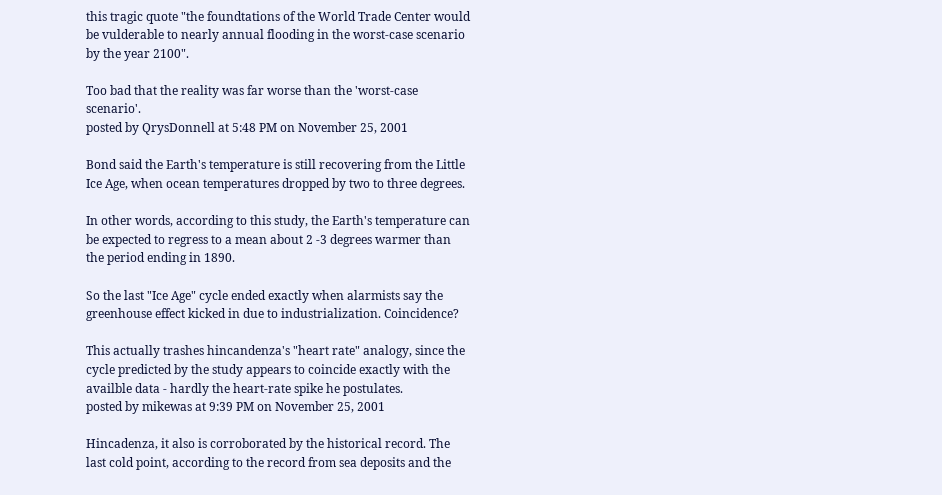this tragic quote "the foundtations of the World Trade Center would be vulderable to nearly annual flooding in the worst-case scenario by the year 2100".

Too bad that the reality was far worse than the 'worst-case scenario'.
posted by QrysDonnell at 5:48 PM on November 25, 2001

Bond said the Earth's temperature is still recovering from the Little Ice Age, when ocean temperatures dropped by two to three degrees.

In other words, according to this study, the Earth's temperature can be expected to regress to a mean about 2 -3 degrees warmer than the period ending in 1890.

So the last "Ice Age" cycle ended exactly when alarmists say the greenhouse effect kicked in due to industrialization. Coincidence?

This actually trashes hincandenza's "heart rate" analogy, since the cycle predicted by the study appears to coincide exactly with the availble data - hardly the heart-rate spike he postulates.
posted by mikewas at 9:39 PM on November 25, 2001

Hincadenza, it also is corroborated by the historical record. The last cold point, according to the record from sea deposits and the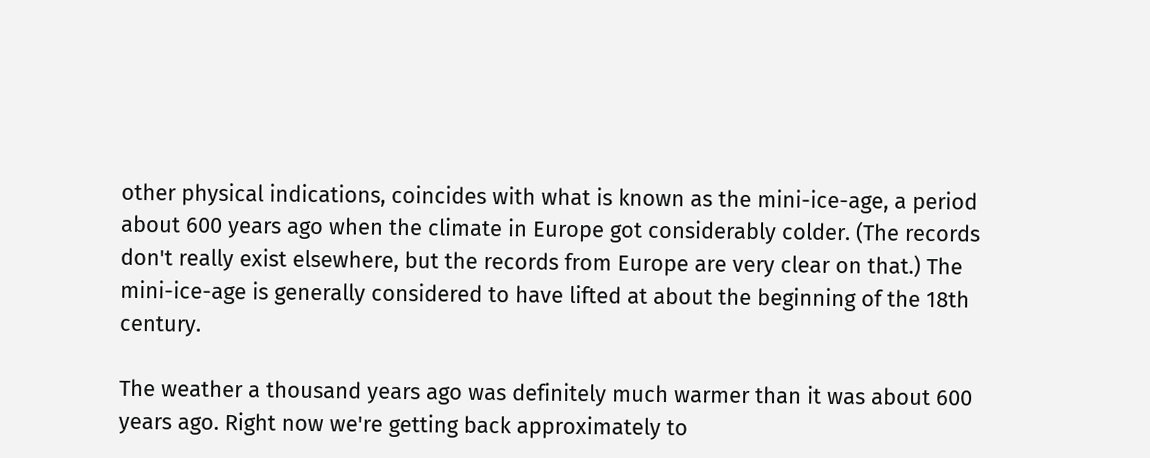other physical indications, coincides with what is known as the mini-ice-age, a period about 600 years ago when the climate in Europe got considerably colder. (The records don't really exist elsewhere, but the records from Europe are very clear on that.) The mini-ice-age is generally considered to have lifted at about the beginning of the 18th century.

The weather a thousand years ago was definitely much warmer than it was about 600 years ago. Right now we're getting back approximately to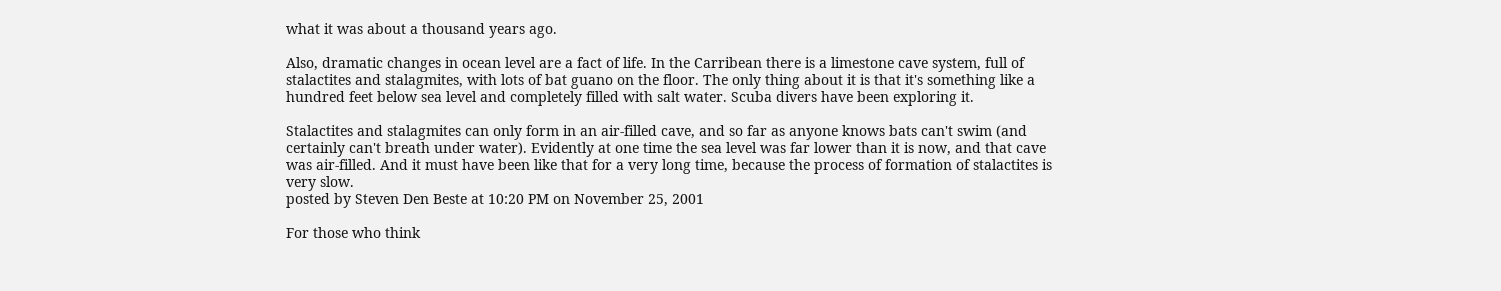what it was about a thousand years ago.

Also, dramatic changes in ocean level are a fact of life. In the Carribean there is a limestone cave system, full of stalactites and stalagmites, with lots of bat guano on the floor. The only thing about it is that it's something like a hundred feet below sea level and completely filled with salt water. Scuba divers have been exploring it.

Stalactites and stalagmites can only form in an air-filled cave, and so far as anyone knows bats can't swim (and certainly can't breath under water). Evidently at one time the sea level was far lower than it is now, and that cave was air-filled. And it must have been like that for a very long time, because the process of formation of stalactites is very slow.
posted by Steven Den Beste at 10:20 PM on November 25, 2001

For those who think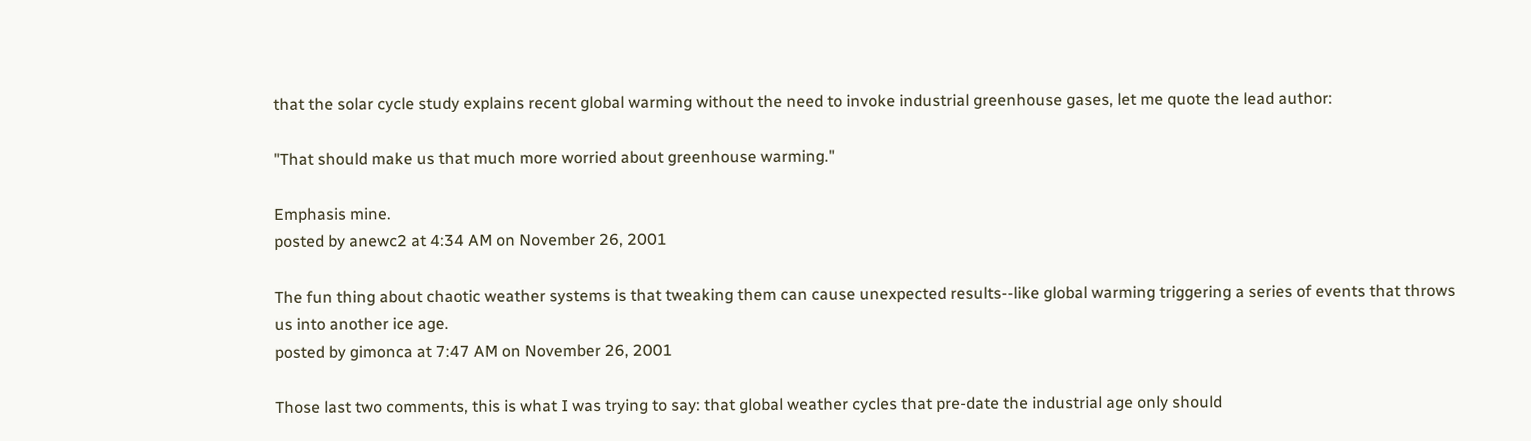that the solar cycle study explains recent global warming without the need to invoke industrial greenhouse gases, let me quote the lead author:

"That should make us that much more worried about greenhouse warming."

Emphasis mine.
posted by anewc2 at 4:34 AM on November 26, 2001

The fun thing about chaotic weather systems is that tweaking them can cause unexpected results--like global warming triggering a series of events that throws us into another ice age.
posted by gimonca at 7:47 AM on November 26, 2001

Those last two comments, this is what I was trying to say: that global weather cycles that pre-date the industrial age only should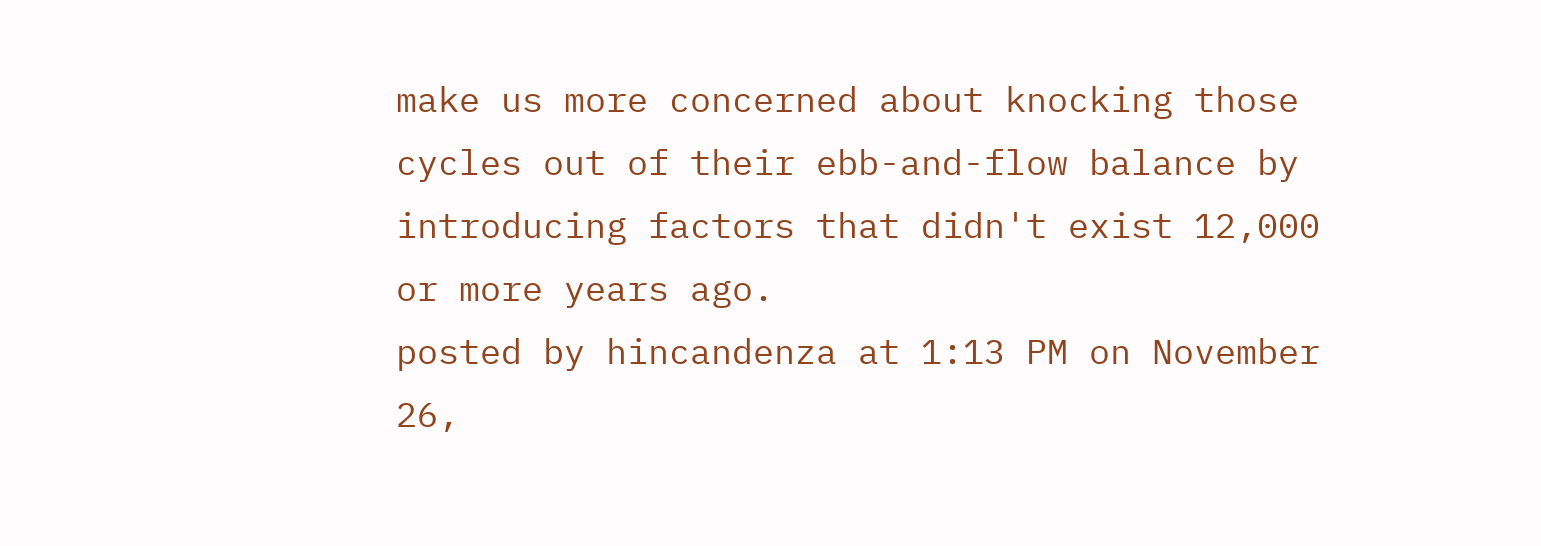make us more concerned about knocking those cycles out of their ebb-and-flow balance by introducing factors that didn't exist 12,000 or more years ago.
posted by hincandenza at 1:13 PM on November 26,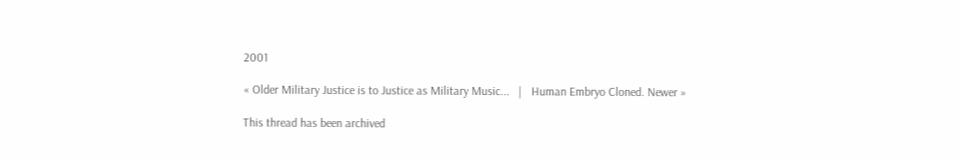2001

« Older Military Justice is to Justice as Military Music...   |   Human Embryo Cloned. Newer »

This thread has been archived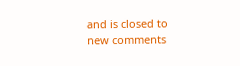and is closed to new comments